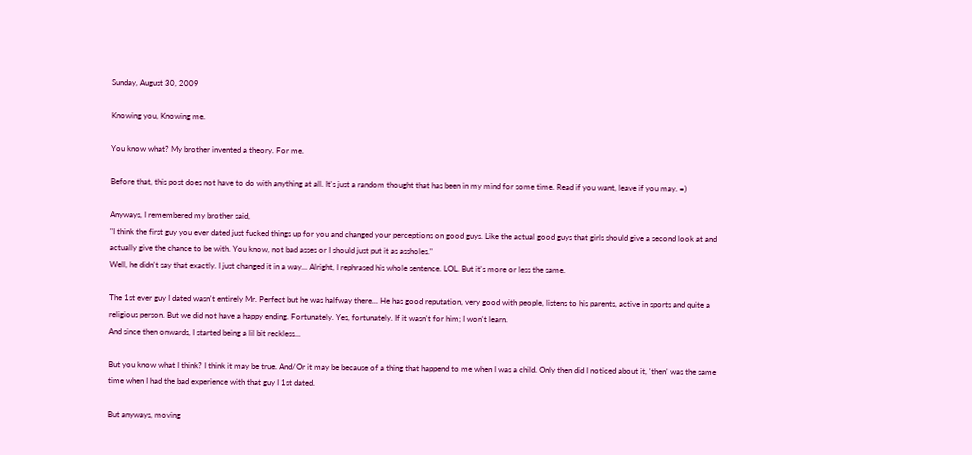Sunday, August 30, 2009

Knowing you, Knowing me.

You know what? My brother invented a theory. For me.

Before that, this post does not have to do with anything at all. It's just a random thought that has been in my mind for some time. Read if you want, leave if you may. =)

Anyways, I remembered my brother said,
"I think the first guy you ever dated just fucked things up for you and changed your perceptions on good guys. Like the actual good guys that girls should give a second look at and actually give the chance to be with. You know, not bad asses or I should just put it as assholes."
Well, he didn't say that exactly. I just changed it in a way... Alright, I rephrased his whole sentence. LOL. But it's more or less the same.

The 1st ever guy I dated wasn't entirely Mr. Perfect but he was halfway there... He has good reputation, very good with people, listens to his parents, active in sports and quite a religious person. But we did not have a happy ending. Fortunately. Yes, fortunately. If it wasn't for him; I won't learn.
And since then onwards, I started being a lil bit reckless...

But you know what I think? I think it may be true. And/Or it may be because of a thing that happend to me when I was a child. Only then did I noticed about it, 'then' was the same time when I had the bad experience with that guy I 1st dated.

But anyways, moving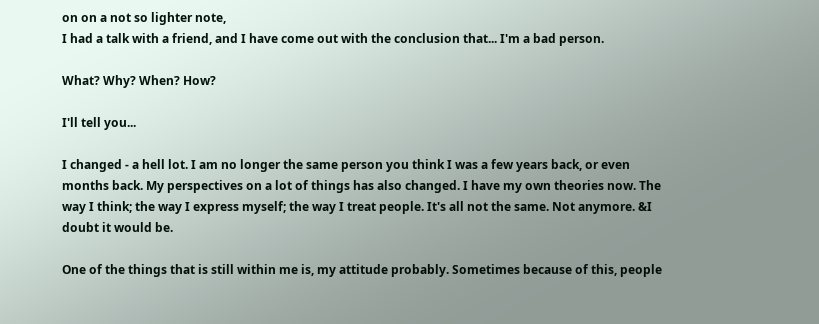on on a not so lighter note,
I had a talk with a friend, and I have come out with the conclusion that... I'm a bad person.

What? Why? When? How?

I'll tell you...

I changed - a hell lot. I am no longer the same person you think I was a few years back, or even months back. My perspectives on a lot of things has also changed. I have my own theories now. The way I think; the way I express myself; the way I treat people. It's all not the same. Not anymore. &I doubt it would be.

One of the things that is still within me is, my attitude probably. Sometimes because of this, people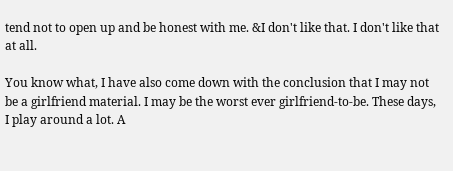tend not to open up and be honest with me. &I don't like that. I don't like that at all.

You know what, I have also come down with the conclusion that I may not be a girlfriend material. I may be the worst ever girlfriend-to-be. These days, I play around a lot. A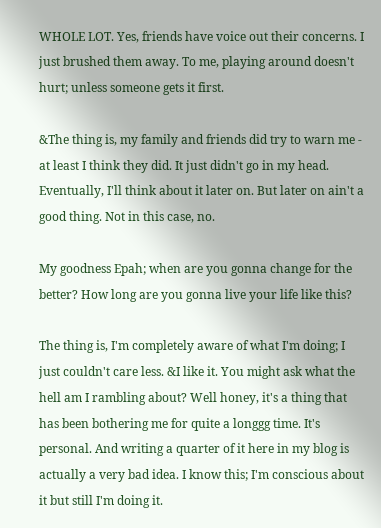WHOLE LOT. Yes, friends have voice out their concerns. I just brushed them away. To me, playing around doesn't hurt; unless someone gets it first.

&The thing is, my family and friends did try to warn me - at least I think they did. It just didn't go in my head. Eventually, I'll think about it later on. But later on ain't a good thing. Not in this case, no.

My goodness Epah; when are you gonna change for the better? How long are you gonna live your life like this?

The thing is, I'm completely aware of what I'm doing; I just couldn't care less. &I like it. You might ask what the hell am I rambling about? Well honey, it's a thing that has been bothering me for quite a longgg time. It's personal. And writing a quarter of it here in my blog is actually a very bad idea. I know this; I'm conscious about it but still I'm doing it.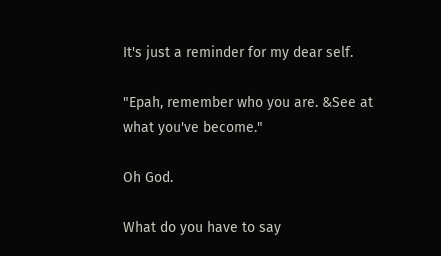It's just a reminder for my dear self.

"Epah, remember who you are. &See at what you've become."

Oh God.

What do you have to say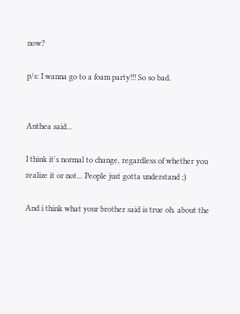now?

p/s: I wanna go to a foam party!!! So so bad.


Anthea said...

I think it's normal to change, regardless of whether you realize it or not... People just gotta understand ;)

And i think what your brother said is true oh. about the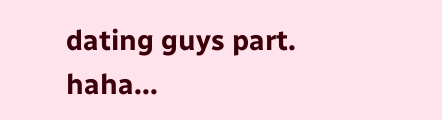dating guys part. haha...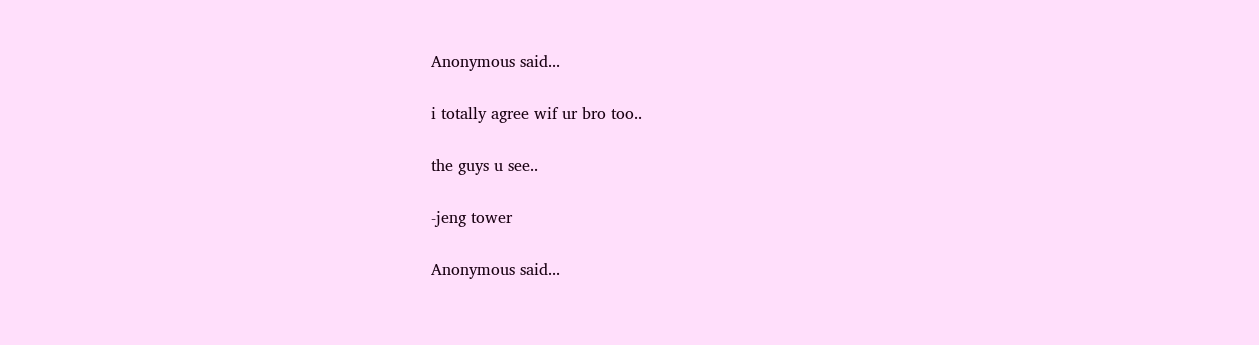Anonymous said...

i totally agree wif ur bro too..

the guys u see..

-jeng tower

Anonymous said...